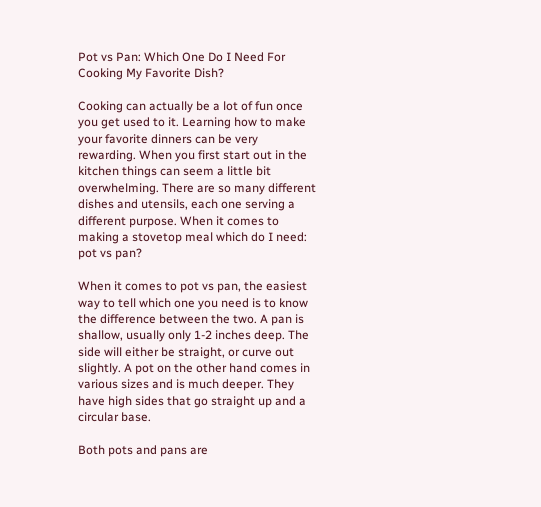Pot vs Pan: Which One Do I Need For Cooking My Favorite Dish?

Cooking can actually be a lot of fun once you get used to it. Learning how to make your favorite dinners can be very rewarding. When you first start out in the kitchen things can seem a little bit overwhelming. There are so many different dishes and utensils, each one serving a different purpose. When it comes to making a stovetop meal which do I need: pot vs pan?

When it comes to pot vs pan, the easiest way to tell which one you need is to know the difference between the two. A pan is shallow, usually only 1-2 inches deep. The side will either be straight, or curve out slightly. A pot on the other hand comes in various sizes and is much deeper. They have high sides that go straight up and a circular base.

Both pots and pans are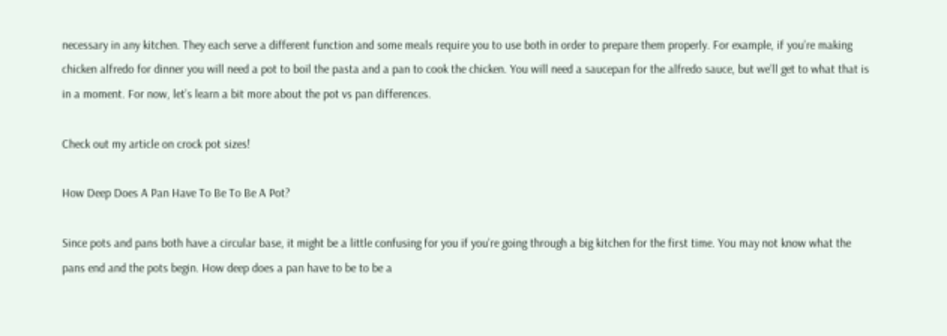necessary in any kitchen. They each serve a different function and some meals require you to use both in order to prepare them properly. For example, if you’re making chicken alfredo for dinner you will need a pot to boil the pasta and a pan to cook the chicken. You will need a saucepan for the alfredo sauce, but we’ll get to what that is in a moment. For now, let’s learn a bit more about the pot vs pan differences.

Check out my article on crock pot sizes!

How Deep Does A Pan Have To Be To Be A Pot?

Since pots and pans both have a circular base, it might be a little confusing for you if you’re going through a big kitchen for the first time. You may not know what the pans end and the pots begin. How deep does a pan have to be to be a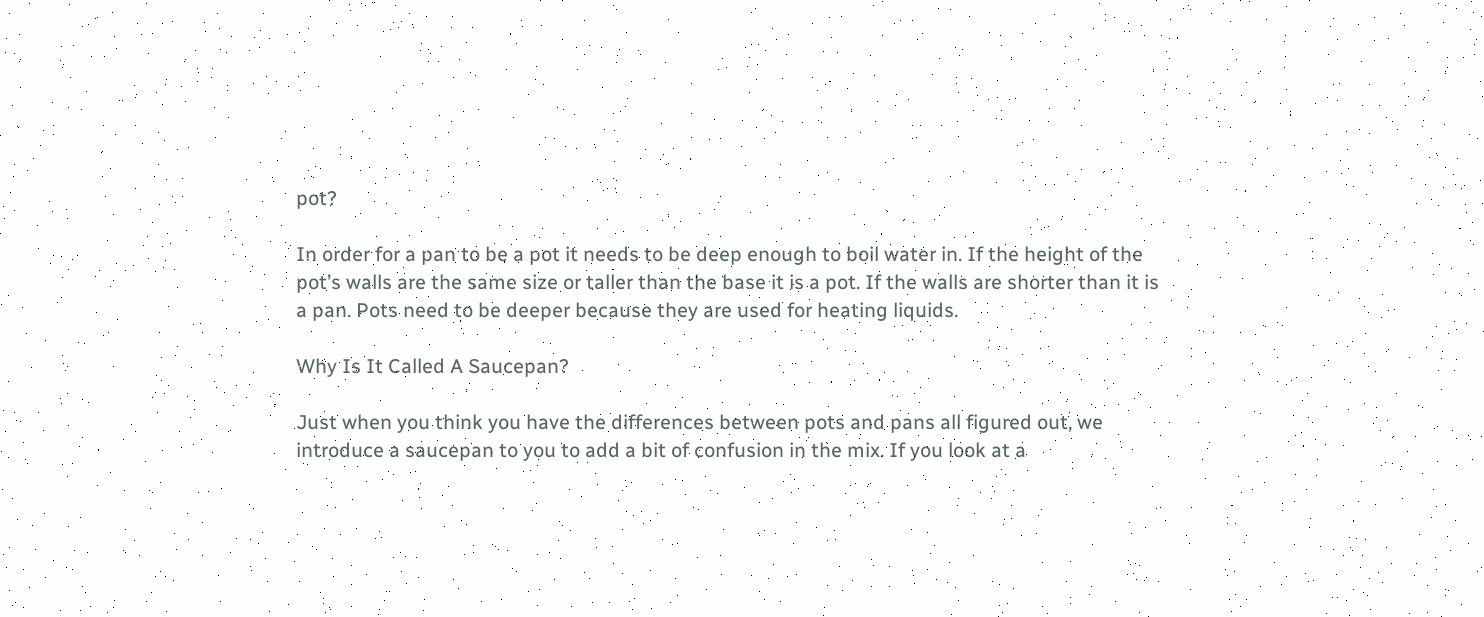pot?

In order for a pan to be a pot it needs to be deep enough to boil water in. If the height of the pot’s walls are the same size or taller than the base it is a pot. If the walls are shorter than it is a pan. Pots need to be deeper because they are used for heating liquids.

Why Is It Called A Saucepan?

Just when you think you have the differences between pots and pans all figured out, we introduce a saucepan to you to add a bit of confusion in the mix. If you look at a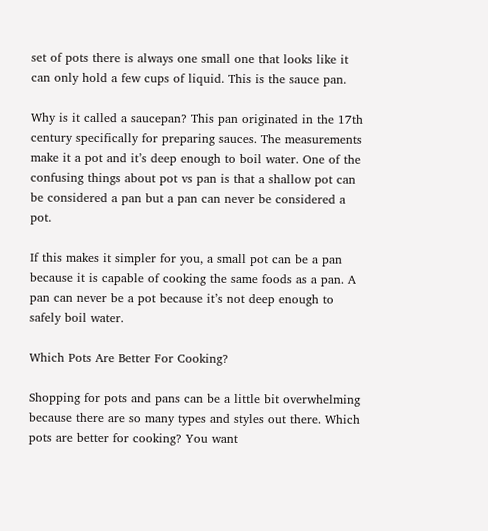set of pots there is always one small one that looks like it can only hold a few cups of liquid. This is the sauce pan.

Why is it called a saucepan? This pan originated in the 17th century specifically for preparing sauces. The measurements make it a pot and it’s deep enough to boil water. One of the confusing things about pot vs pan is that a shallow pot can be considered a pan but a pan can never be considered a pot.

If this makes it simpler for you, a small pot can be a pan because it is capable of cooking the same foods as a pan. A pan can never be a pot because it’s not deep enough to safely boil water.

Which Pots Are Better For Cooking?

Shopping for pots and pans can be a little bit overwhelming because there are so many types and styles out there. Which pots are better for cooking? You want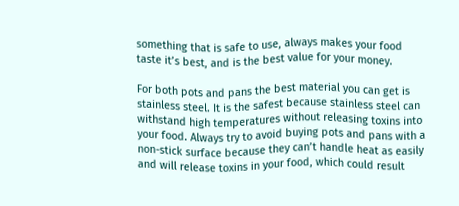something that is safe to use, always makes your food taste it’s best, and is the best value for your money.

For both pots and pans the best material you can get is stainless steel. It is the safest because stainless steel can withstand high temperatures without releasing toxins into your food. Always try to avoid buying pots and pans with a non-stick surface because they can’t handle heat as easily and will release toxins in your food, which could result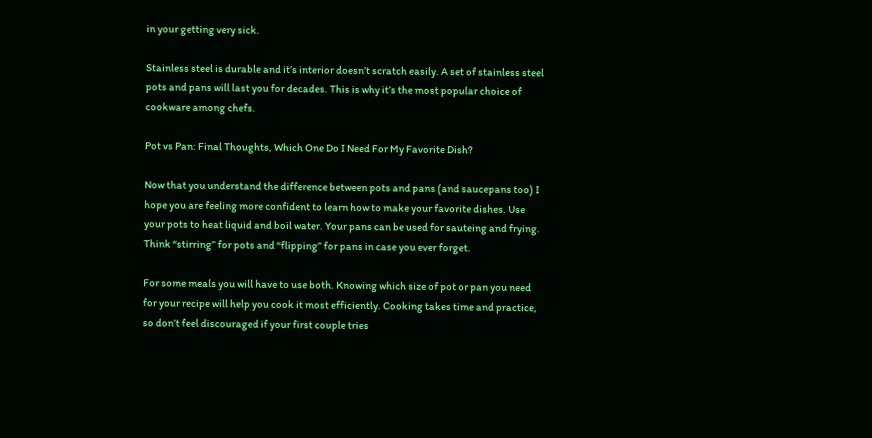in your getting very sick.

Stainless steel is durable and it’s interior doesn’t scratch easily. A set of stainless steel pots and pans will last you for decades. This is why it’s the most popular choice of cookware among chefs.

Pot vs Pan: Final Thoughts, Which One Do I Need For My Favorite Dish?

Now that you understand the difference between pots and pans (and saucepans too) I hope you are feeling more confident to learn how to make your favorite dishes. Use your pots to heat liquid and boil water. Your pans can be used for sauteing and frying. Think “stirring” for pots and “flipping” for pans in case you ever forget.

For some meals you will have to use both. Knowing which size of pot or pan you need for your recipe will help you cook it most efficiently. Cooking takes time and practice, so don’t feel discouraged if your first couple tries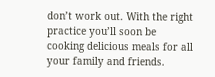don’t work out. With the right practice you’ll soon be cooking delicious meals for all your family and friends.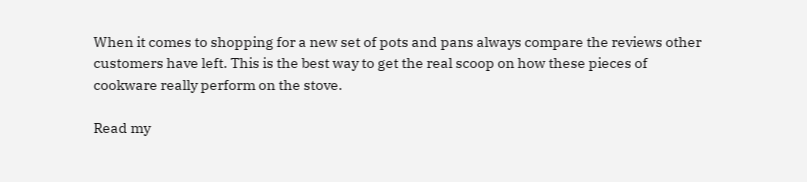When it comes to shopping for a new set of pots and pans always compare the reviews other customers have left. This is the best way to get the real scoop on how these pieces of cookware really perform on the stove.

Read my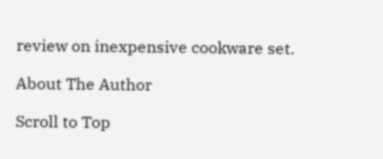review on inexpensive cookware set.

About The Author

Scroll to Top